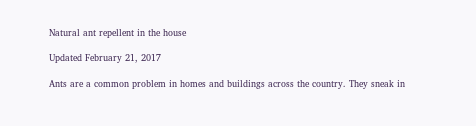Natural ant repellent in the house

Updated February 21, 2017

Ants are a common problem in homes and buildings across the country. They sneak in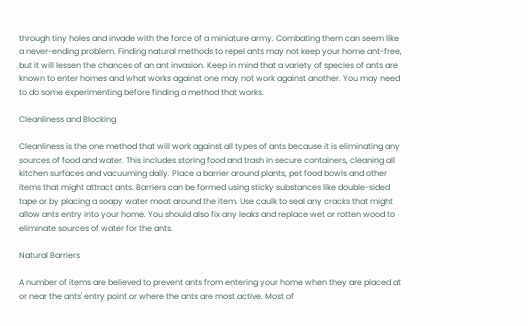through tiny holes and invade with the force of a miniature army. Combating them can seem like a never-ending problem. Finding natural methods to repel ants may not keep your home ant-free, but it will lessen the chances of an ant invasion. Keep in mind that a variety of species of ants are known to enter homes and what works against one may not work against another. You may need to do some experimenting before finding a method that works.

Cleanliness and Blocking

Cleanliness is the one method that will work against all types of ants because it is eliminating any sources of food and water. This includes storing food and trash in secure containers, cleaning all kitchen surfaces and vacuuming daily. Place a barrier around plants, pet food bowls and other items that might attract ants. Barriers can be formed using sticky substances like double-sided tape or by placing a soapy water moat around the item. Use caulk to seal any cracks that might allow ants entry into your home. You should also fix any leaks and replace wet or rotten wood to eliminate sources of water for the ants.

Natural Barriers

A number of items are believed to prevent ants from entering your home when they are placed at or near the ants' entry point or where the ants are most active. Most of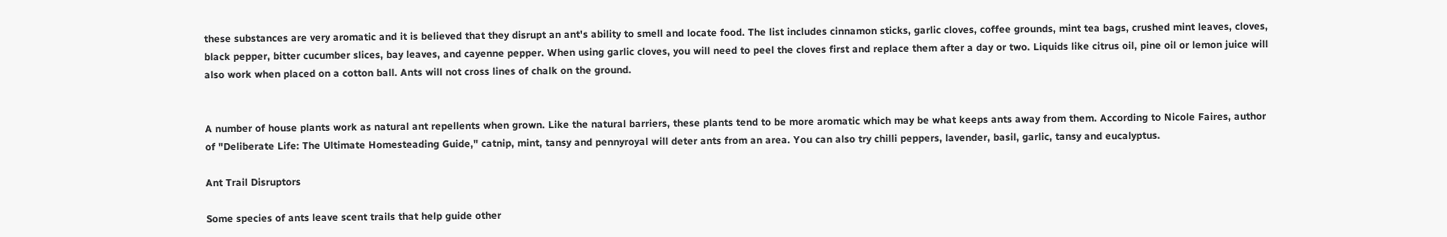these substances are very aromatic and it is believed that they disrupt an ant's ability to smell and locate food. The list includes cinnamon sticks, garlic cloves, coffee grounds, mint tea bags, crushed mint leaves, cloves, black pepper, bitter cucumber slices, bay leaves, and cayenne pepper. When using garlic cloves, you will need to peel the cloves first and replace them after a day or two. Liquids like citrus oil, pine oil or lemon juice will also work when placed on a cotton ball. Ants will not cross lines of chalk on the ground.


A number of house plants work as natural ant repellents when grown. Like the natural barriers, these plants tend to be more aromatic which may be what keeps ants away from them. According to Nicole Faires, author of "Deliberate Life: The Ultimate Homesteading Guide," catnip, mint, tansy and pennyroyal will deter ants from an area. You can also try chilli peppers, lavender, basil, garlic, tansy and eucalyptus.

Ant Trail Disruptors

Some species of ants leave scent trails that help guide other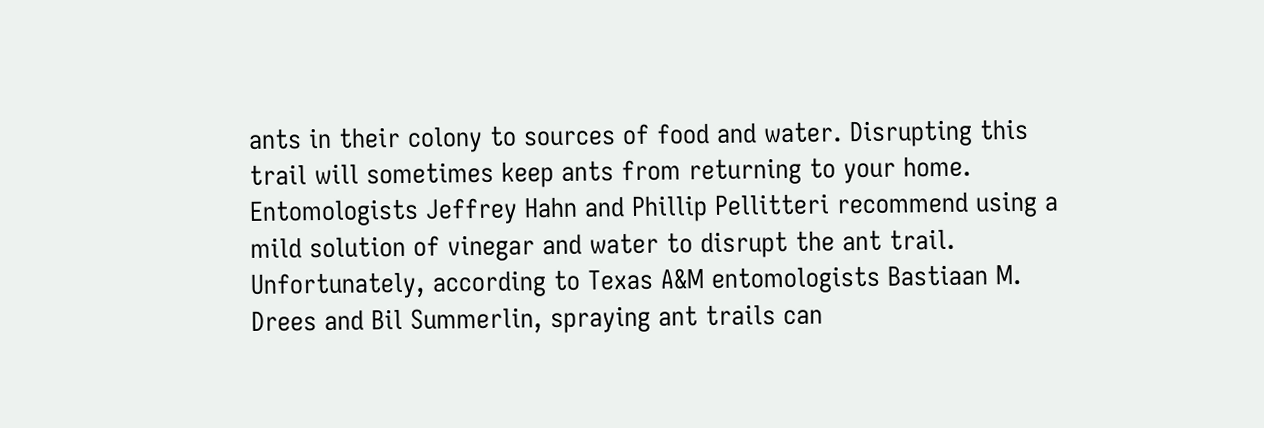ants in their colony to sources of food and water. Disrupting this trail will sometimes keep ants from returning to your home. Entomologists Jeffrey Hahn and Phillip Pellitteri recommend using a mild solution of vinegar and water to disrupt the ant trail. Unfortunately, according to Texas A&M entomologists Bastiaan M. Drees and Bil Summerlin, spraying ant trails can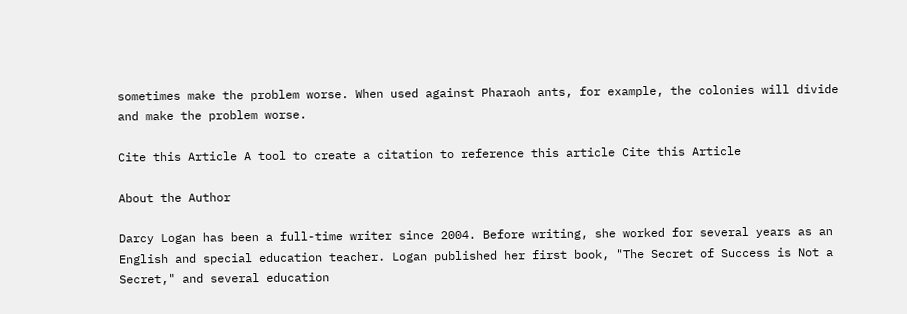sometimes make the problem worse. When used against Pharaoh ants, for example, the colonies will divide and make the problem worse.

Cite this Article A tool to create a citation to reference this article Cite this Article

About the Author

Darcy Logan has been a full-time writer since 2004. Before writing, she worked for several years as an English and special education teacher. Logan published her first book, "The Secret of Success is Not a Secret," and several education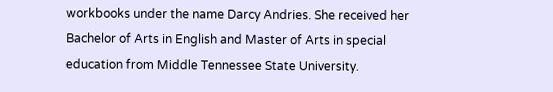workbooks under the name Darcy Andries. She received her Bachelor of Arts in English and Master of Arts in special education from Middle Tennessee State University.